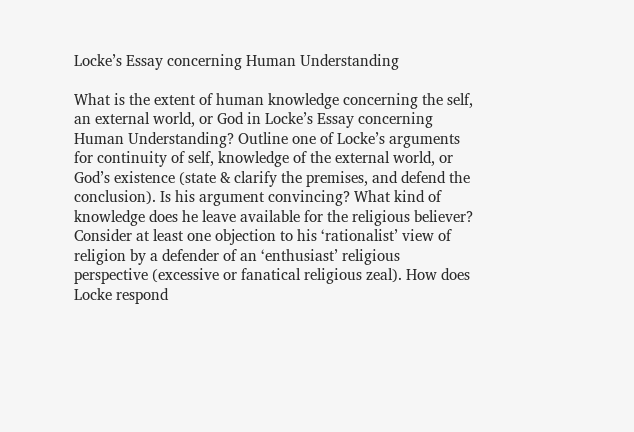Locke’s Essay concerning Human Understanding

What is the extent of human knowledge concerning the self, an external world, or God in Locke’s Essay concerning Human Understanding? Outline one of Locke’s arguments for continuity of self, knowledge of the external world, or God’s existence (state & clarify the premises, and defend the conclusion). Is his argument convincing? What kind of knowledge does he leave available for the religious believer? Consider at least one objection to his ‘rationalist’ view of religion by a defender of an ‘enthusiast’ religious perspective (excessive or fanatical religious zeal). How does Locke respond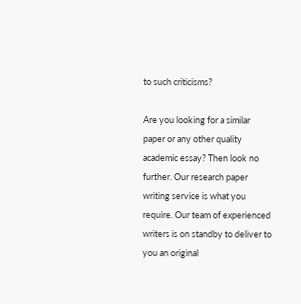to such criticisms?

Are you looking for a similar paper or any other quality academic essay? Then look no further. Our research paper writing service is what you require. Our team of experienced writers is on standby to deliver to you an original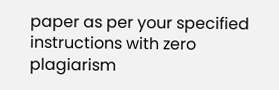paper as per your specified instructions with zero plagiarism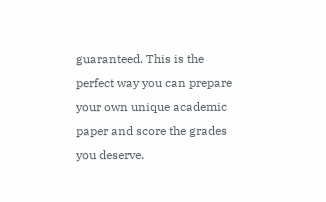guaranteed. This is the perfect way you can prepare your own unique academic paper and score the grades you deserve.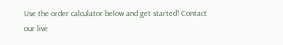Use the order calculator below and get started! Contact our live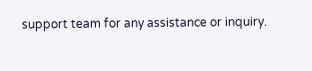support team for any assistance or inquiry.